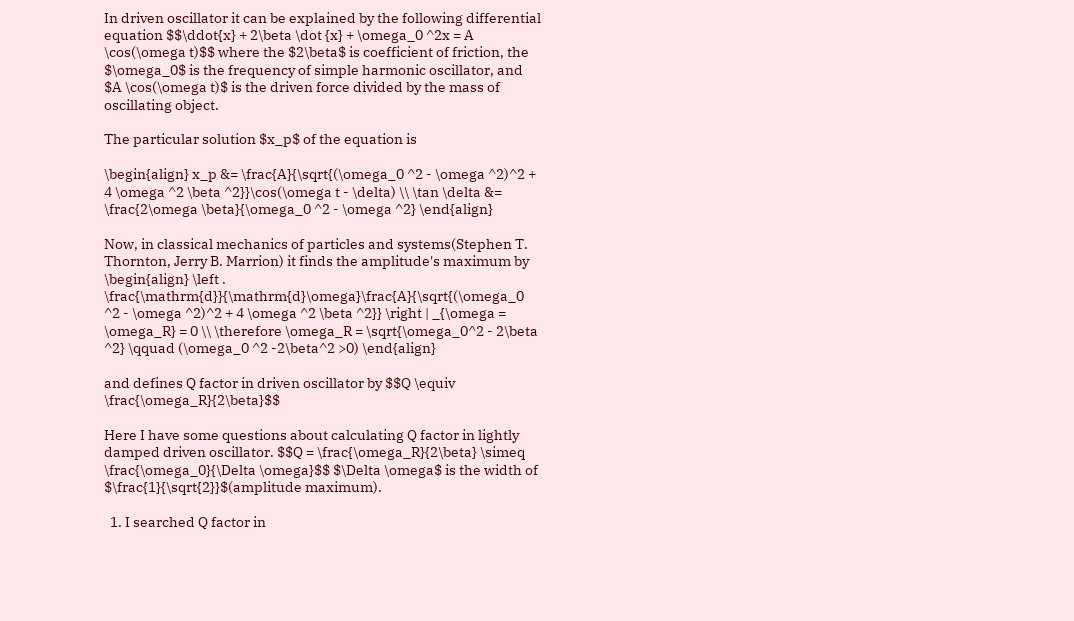In driven oscillator it can be explained by the following differential equation $$\ddot{x} + 2\beta \dot {x} + \omega_0 ^2x = A \cos(\omega t)$$ where the $2\beta$ is coefficient of friction, the $\omega_0$ is the frequency of simple harmonic oscillator, and $A \cos(\omega t)$ is the driven force divided by the mass of oscillating object.

The particular solution $x_p$ of the equation is

\begin{align} x_p &= \frac{A}{\sqrt{(\omega_0 ^2 - \omega ^2)^2 + 4 \omega ^2 \beta ^2}}\cos(\omega t - \delta) \\ \tan \delta &= \frac{2\omega \beta}{\omega_0 ^2 - \omega ^2} \end{align}

Now, in classical mechanics of particles and systems(Stephen T. Thornton, Jerry B. Marrion) it finds the amplitude's maximum by \begin{align} \left . \frac{\mathrm{d}}{\mathrm{d}\omega}\frac{A}{\sqrt{(\omega_0 ^2 - \omega ^2)^2 + 4 \omega ^2 \beta ^2}} \right | _{\omega = \omega_R} = 0 \\ \therefore \omega_R = \sqrt{\omega_0^2 - 2\beta ^2} \qquad (\omega_0 ^2 -2\beta^2 >0) \end{align}

and defines Q factor in driven oscillator by $$Q \equiv \frac{\omega_R}{2\beta}$$

Here I have some questions about calculating Q factor in lightly damped driven oscillator. $$Q = \frac{\omega_R}{2\beta} \simeq \frac{\omega_0}{\Delta \omega}$$ $\Delta \omega$ is the width of $\frac{1}{\sqrt{2}}$(amplitude maximum).

  1. I searched Q factor in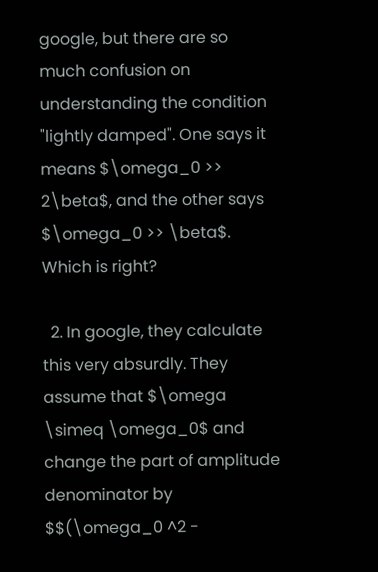google, but there are so much confusion on understanding the condition "lightly damped". One says it means $\omega_0 >> 2\beta$, and the other says $\omega_0 >> \beta$. Which is right?

  2. In google, they calculate this very absurdly. They assume that $\omega \simeq \omega_0$ and change the part of amplitude denominator by $$(\omega_0 ^2 -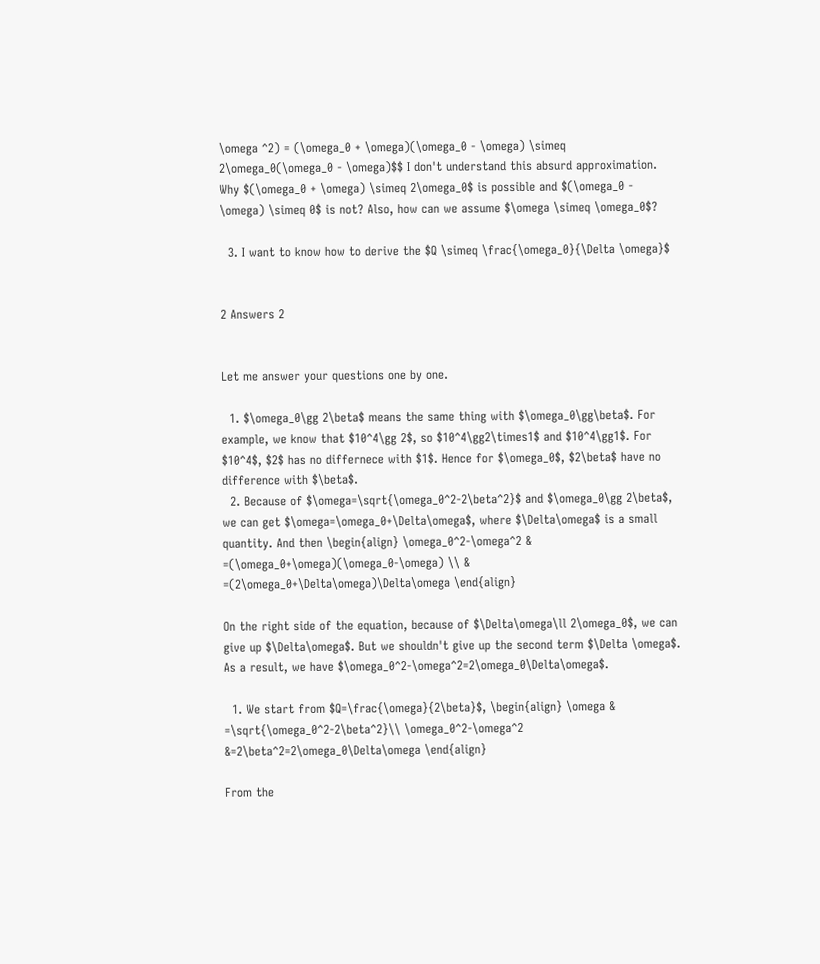\omega ^2) = (\omega_0 + \omega)(\omega_0 - \omega) \simeq 2\omega_0(\omega_0 - \omega)$$ I don't understand this absurd approximation. Why $(\omega_0 + \omega) \simeq 2\omega_0$ is possible and $(\omega_0 - \omega) \simeq 0$ is not? Also, how can we assume $\omega \simeq \omega_0$?

  3. I want to know how to derive the $Q \simeq \frac{\omega_0}{\Delta \omega}$


2 Answers 2


Let me answer your questions one by one.

  1. $\omega_0\gg 2\beta$ means the same thing with $\omega_0\gg\beta$. For example, we know that $10^4\gg 2$, so $10^4\gg2\times1$ and $10^4\gg1$. For $10^4$, $2$ has no differnece with $1$. Hence for $\omega_0$, $2\beta$ have no difference with $\beta$.
  2. Because of $\omega=\sqrt{\omega_0^2-2\beta^2}$ and $\omega_0\gg 2\beta$, we can get $\omega=\omega_0+\Delta\omega$, where $\Delta\omega$ is a small quantity. And then \begin{align} \omega_0^2-\omega^2 & =(\omega_0+\omega)(\omega_0-\omega) \\ & =(2\omega_0+\Delta\omega)\Delta\omega \end{align}

On the right side of the equation, because of $\Delta\omega\ll 2\omega_0$, we can give up $\Delta\omega$. But we shouldn't give up the second term $\Delta \omega$. As a result, we have $\omega_0^2-\omega^2=2\omega_0\Delta\omega$.

  1. We start from $Q=\frac{\omega}{2\beta}$, \begin{align} \omega & =\sqrt{\omega_0^2-2\beta^2}\\ \omega_0^2-\omega^2 &=2\beta^2=2\omega_0\Delta\omega \end{align}

From the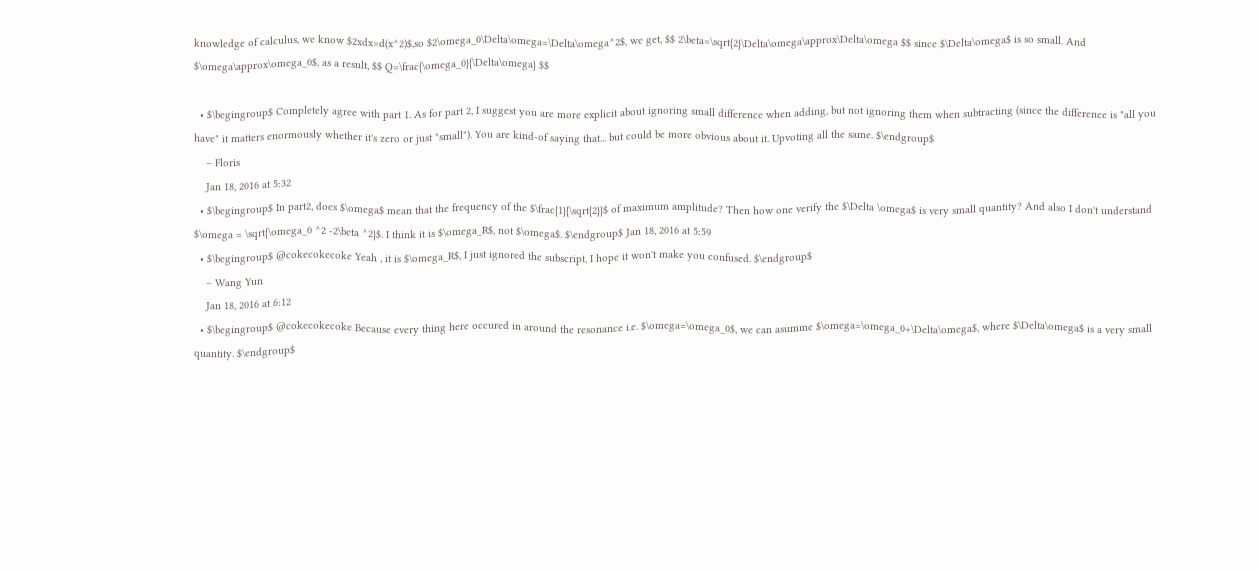knowledge of calculus, we know $2xdx=d(x^2)$,so $2\omega_0\Delta\omega=\Delta\omega^2$, we get, $$ 2\beta=\sqrt{2}\Delta\omega\approx\Delta\omega $$ since $\Delta\omega$ is so small. And $\omega\approx\omega_0$, as a result, $$ Q=\frac{\omega_0}{\Delta\omega} $$

  • $\begingroup$ Completely agree with part 1. As for part 2, I suggest you are more explicit about ignoring small difference when adding, but not ignoring them when subtracting (since the difference is "all you have" it matters enormously whether it's zero or just "small"). You are kind-of saying that... but could be more obvious about it. Upvoting all the same. $\endgroup$
    – Floris
    Jan 18, 2016 at 5:32
  • $\begingroup$ In part2, does $\omega$ mean that the frequency of the $\frac{1}{\sqrt{2}}$ of maximum amplitude? Then how one verify the $\Delta \omega$ is very small quantity? And also I don't understand $\omega = \sqrt{\omega_0 ^2 -2\beta ^2}$. I think it is $\omega_R$, not $\omega$. $\endgroup$ Jan 18, 2016 at 5:59
  • $\begingroup$ @cokecokecoke Yeah , it is $\omega_R$, I just ignored the subscript, I hope it won't make you confused. $\endgroup$
    – Wang Yun
    Jan 18, 2016 at 6:12
  • $\begingroup$ @cokecokecoke Because every thing here occured in around the resonance i.e. $\omega=\omega_0$, we can asumme $\omega=\omega_0+\Delta\omega$, where $\Delta\omega$ is a very small quantity. $\endgroup$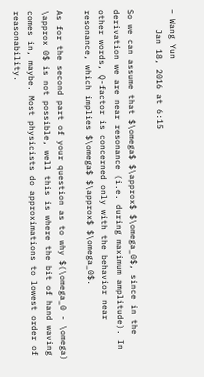– Wang Yun
    Jan 18, 2016 at 6:15

So we can assume that $\omega$ $\approx$ $\omega_0$, since in the derivation we are near resonance (i.e. during maximum amplitude). In other words, Q-factor is concerned only with the behavior near resonance, which implies $\omega$ $\approx$ $\omega_0$.

As for the second part of your question as to why $(\omega_0 - \omega) \approx 0$ is not possible, well this is where the bit of hand waving comes in, maybe. Most physicists do approximations to lowest order of reasonability.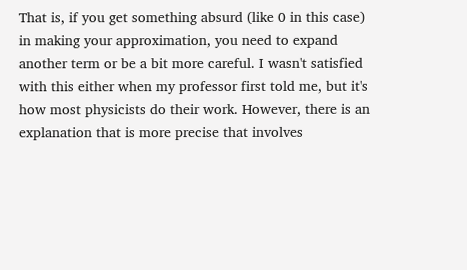That is, if you get something absurd (like 0 in this case) in making your approximation, you need to expand another term or be a bit more careful. I wasn't satisfied with this either when my professor first told me, but it's how most physicists do their work. However, there is an explanation that is more precise that involves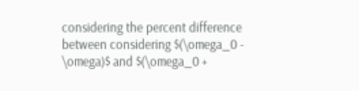considering the percent difference between considering $(\omega_0 - \omega)$ and $(\omega_0 +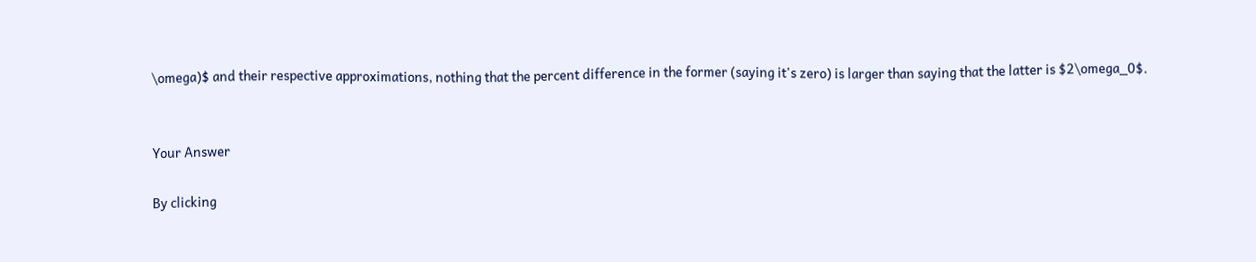\omega)$ and their respective approximations, nothing that the percent difference in the former (saying it's zero) is larger than saying that the latter is $2\omega_0$.


Your Answer

By clicking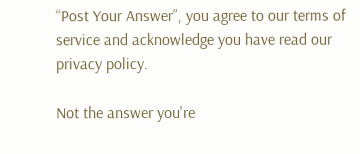“Post Your Answer”, you agree to our terms of service and acknowledge you have read our privacy policy.

Not the answer you're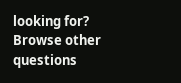looking for? Browse other questions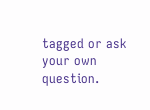tagged or ask your own question.